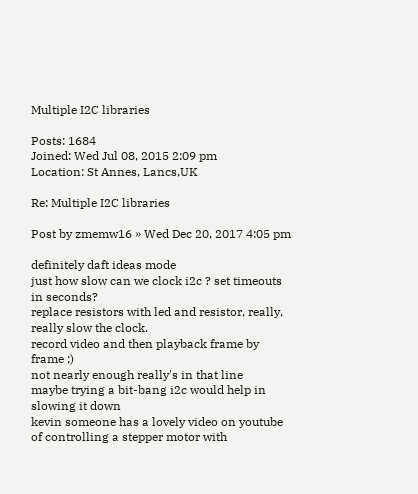Multiple I2C libraries

Posts: 1684
Joined: Wed Jul 08, 2015 2:09 pm
Location: St Annes, Lancs,UK

Re: Multiple I2C libraries

Post by zmemw16 » Wed Dec 20, 2017 4:05 pm

definitely daft ideas mode
just how slow can we clock i2c ? set timeouts in seconds?
replace resistors with led and resistor, really, really slow the clock.
record video and then playback frame by frame ;)
not nearly enough really's in that line
maybe trying a bit-bang i2c would help in slowing it down
kevin someone has a lovely video on youtube of controlling a stepper motor with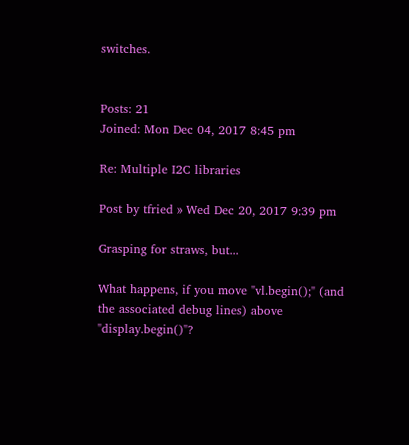switches.


Posts: 21
Joined: Mon Dec 04, 2017 8:45 pm

Re: Multiple I2C libraries

Post by tfried » Wed Dec 20, 2017 9:39 pm

Grasping for straws, but...

What happens, if you move "vl.begin();" (and the associated debug lines) above "display.begin()"?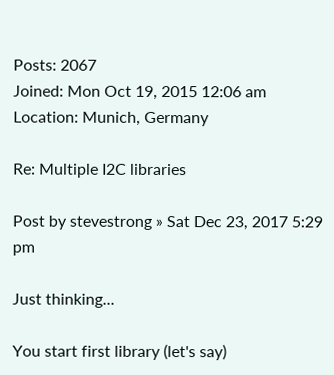Posts: 2067
Joined: Mon Oct 19, 2015 12:06 am
Location: Munich, Germany

Re: Multiple I2C libraries

Post by stevestrong » Sat Dec 23, 2017 5:29 pm

Just thinking...

You start first library (let's say)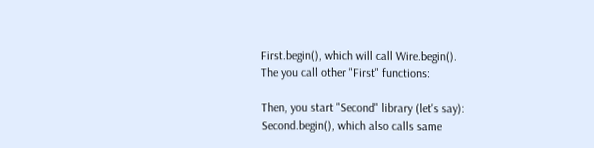First.begin(), which will call Wire.begin().
The you call other "First" functions:

Then, you start "Second" library (let's say): Second.begin(), which also calls same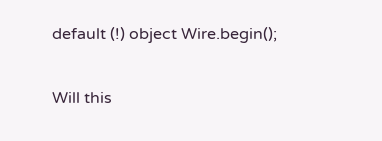default (!) object Wire.begin();

Will this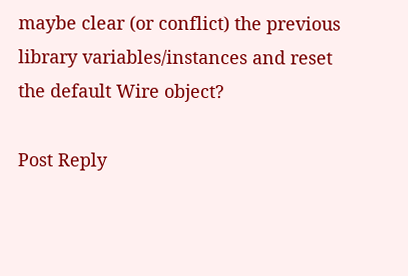maybe clear (or conflict) the previous library variables/instances and reset the default Wire object?

Post Reply